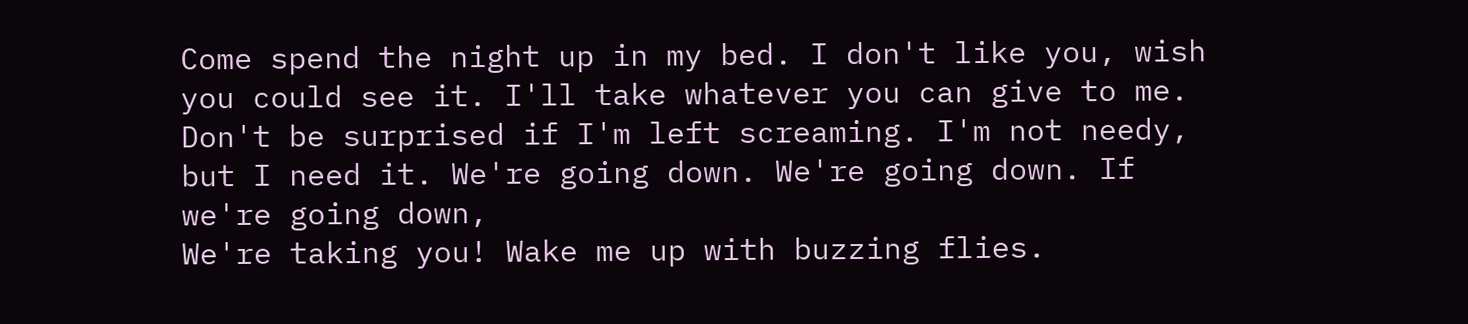Come spend the night up in my bed. I don't like you, wish you could see it. I'll take whatever you can give to me.
Don't be surprised if I'm left screaming. I'm not needy, but I need it. We're going down. We're going down. If we're going down,
We're taking you! Wake me up with buzzing flies.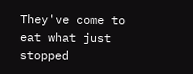They've come to eat what just stopped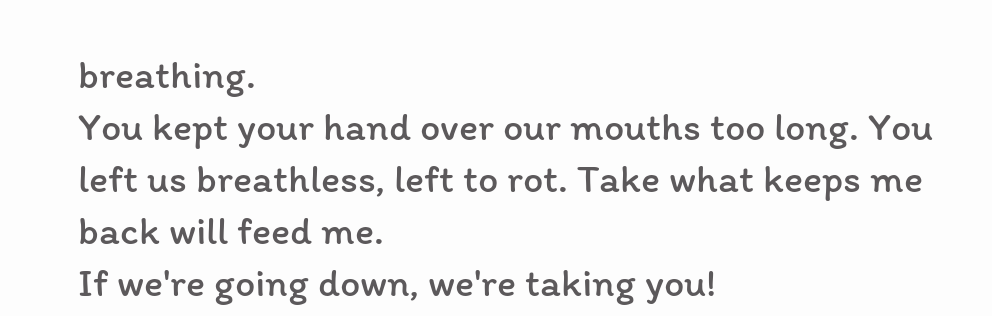breathing.
You kept your hand over our mouths too long. You left us breathless, left to rot. Take what keeps me back will feed me.
If we're going down, we're taking you!